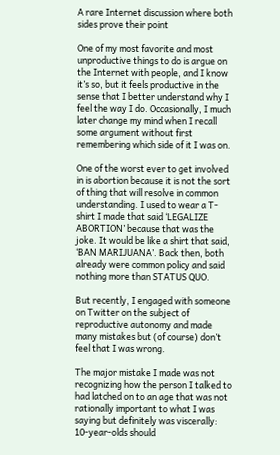A rare Internet discussion where both sides prove their point

One of my most favorite and most unproductive things to do is argue on the Internet with people, and I know it’s so, but it feels productive in the sense that I better understand why I feel the way I do. Occasionally, I much later change my mind when I recall some argument without first remembering which side of it I was on.

One of the worst ever to get involved in is abortion because it is not the sort of thing that will resolve in common understanding. I used to wear a T-shirt I made that said ‘LEGALIZE ABORTION’ because that was the joke. It would be like a shirt that said, ‘BAN MARIJUANA’. Back then, both already were common policy and said nothing more than STATUS QUO.

But recently, I engaged with someone on Twitter on the subject of reproductive autonomy and made many mistakes but (of course) don’t feel that I was wrong.

The major mistake I made was not recognizing how the person I talked to had latched on to an age that was not rationally important to what I was saying but definitely was viscerally: 10-year-olds should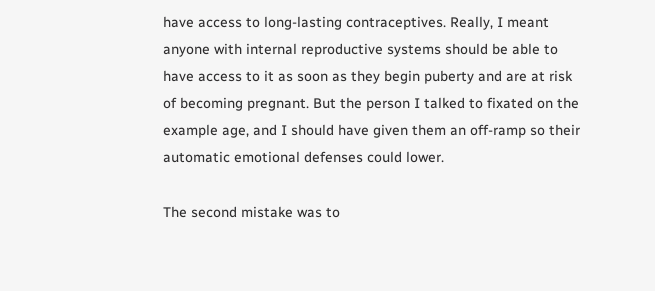have access to long-lasting contraceptives. Really, I meant anyone with internal reproductive systems should be able to have access to it as soon as they begin puberty and are at risk of becoming pregnant. But the person I talked to fixated on the example age, and I should have given them an off-ramp so their automatic emotional defenses could lower.

The second mistake was to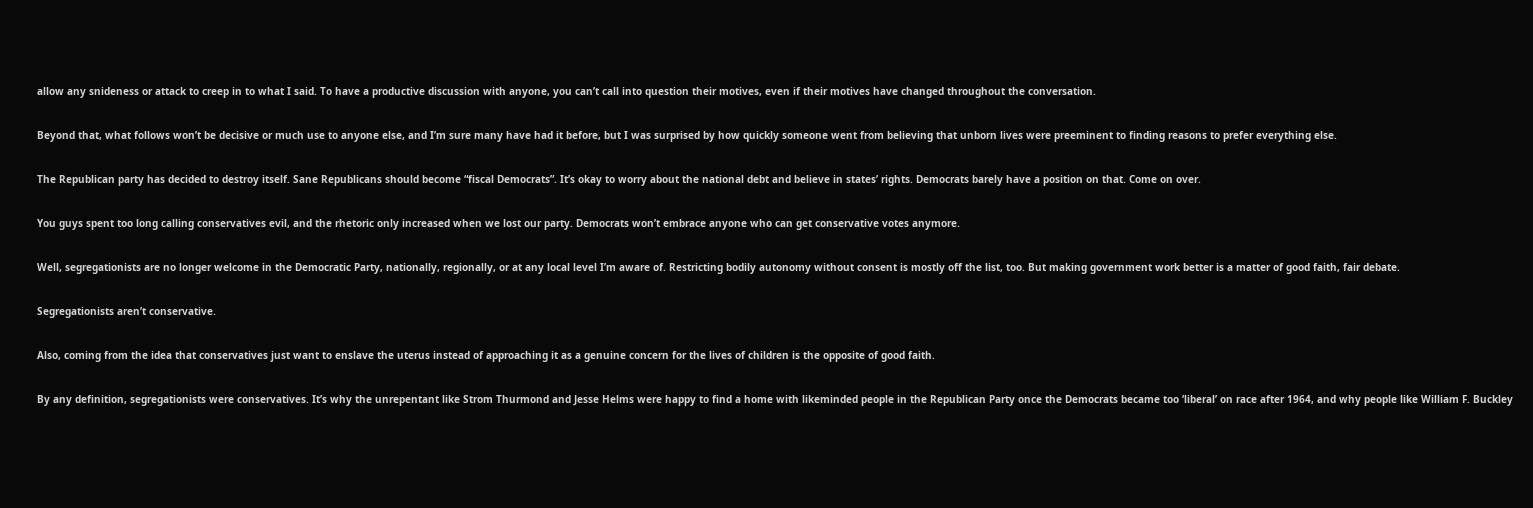allow any snideness or attack to creep in to what I said. To have a productive discussion with anyone, you can’t call into question their motives, even if their motives have changed throughout the conversation.

Beyond that, what follows won’t be decisive or much use to anyone else, and I’m sure many have had it before, but I was surprised by how quickly someone went from believing that unborn lives were preeminent to finding reasons to prefer everything else.

The Republican party has decided to destroy itself. Sane Republicans should become “fiscal Democrats”. It’s okay to worry about the national debt and believe in states’ rights. Democrats barely have a position on that. Come on over.

You guys spent too long calling conservatives evil, and the rhetoric only increased when we lost our party. Democrats won’t embrace anyone who can get conservative votes anymore.

Well, segregationists are no longer welcome in the Democratic Party, nationally, regionally, or at any local level I’m aware of. Restricting bodily autonomy without consent is mostly off the list, too. But making government work better is a matter of good faith, fair debate.

Segregationists aren’t conservative.

Also, coming from the idea that conservatives just want to enslave the uterus instead of approaching it as a genuine concern for the lives of children is the opposite of good faith.

By any definition, segregationists were conservatives. It’s why the unrepentant like Strom Thurmond and Jesse Helms were happy to find a home with likeminded people in the Republican Party once the Democrats became too ‘liberal’ on race after 1964, and why people like William F. Buckley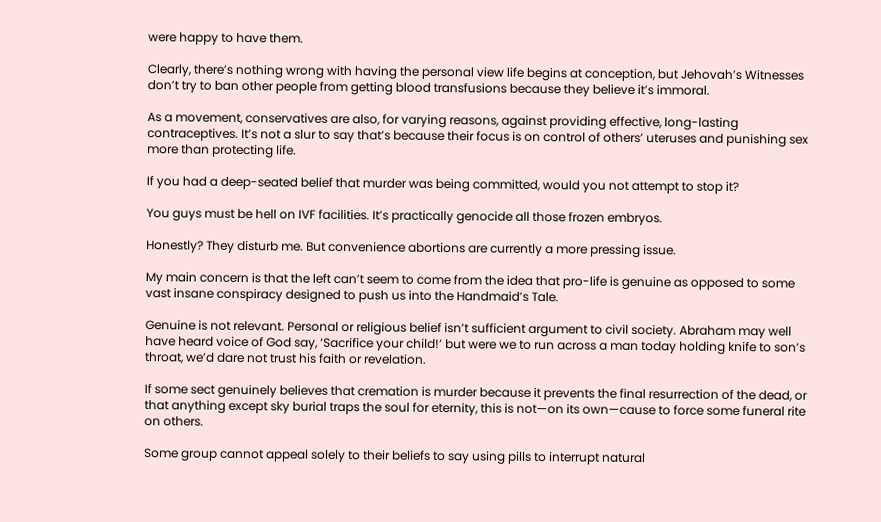were happy to have them.

Clearly, there’s nothing wrong with having the personal view life begins at conception, but Jehovah’s Witnesses don’t try to ban other people from getting blood transfusions because they believe it’s immoral.

As a movement, conservatives are also, for varying reasons, against providing effective, long-lasting contraceptives. It’s not a slur to say that’s because their focus is on control of others’ uteruses and punishing sex more than protecting life.

If you had a deep-seated belief that murder was being committed, would you not attempt to stop it?

You guys must be hell on IVF facilities. It’s practically genocide all those frozen embryos.

Honestly? They disturb me. But convenience abortions are currently a more pressing issue.

My main concern is that the left can’t seem to come from the idea that pro-life is genuine as opposed to some vast insane conspiracy designed to push us into the Handmaid’s Tale.

Genuine is not relevant. Personal or religious belief isn’t sufficient argument to civil society. Abraham may well have heard voice of God say, ‘Sacrifice your child!’ but were we to run across a man today holding knife to son’s throat, we’d dare not trust his faith or revelation.

If some sect genuinely believes that cremation is murder because it prevents the final resurrection of the dead, or that anything except sky burial traps the soul for eternity, this is not—on its own—cause to force some funeral rite on others.

Some group cannot appeal solely to their beliefs to say using pills to interrupt natural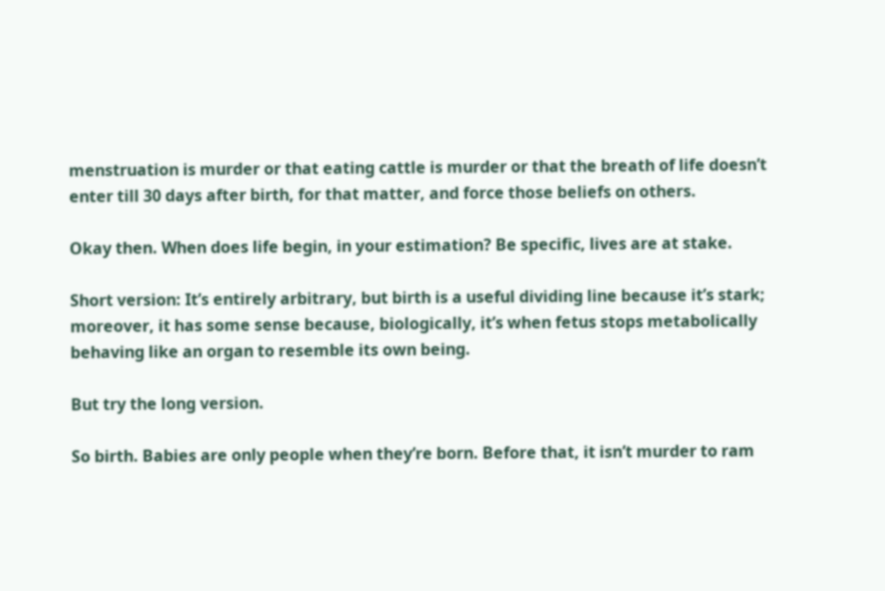menstruation is murder or that eating cattle is murder or that the breath of life doesn’t enter till 30 days after birth, for that matter, and force those beliefs on others.

Okay then. When does life begin, in your estimation? Be specific, lives are at stake.

Short version: It’s entirely arbitrary, but birth is a useful dividing line because it’s stark; moreover, it has some sense because, biologically, it’s when fetus stops metabolically behaving like an organ to resemble its own being.

But try the long version.

So birth. Babies are only people when they’re born. Before that, it isn’t murder to ram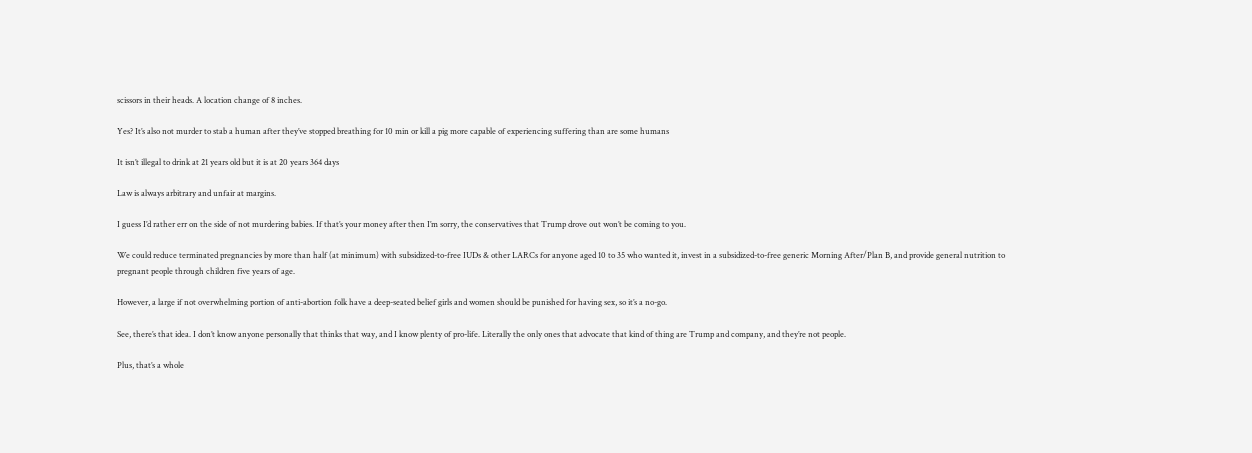scissors in their heads. A location change of 8 inches.

Yes? It’s also not murder to stab a human after they’ve stopped breathing for 10 min or kill a pig more capable of experiencing suffering than are some humans

It isn’t illegal to drink at 21 years old but it is at 20 years 364 days

Law is always arbitrary and unfair at margins.

I guess I’d rather err on the side of not murdering babies. If that’s your money after then I’m sorry, the conservatives that Trump drove out won’t be coming to you.

We could reduce terminated pregnancies by more than half (at minimum) with subsidized-to-free IUDs & other LARCs for anyone aged 10 to 35 who wanted it, invest in a subsidized-to-free generic Morning After/Plan B, and provide general nutrition to pregnant people through children five years of age.

However, a large if not overwhelming portion of anti-abortion folk have a deep-seated belief girls and women should be punished for having sex, so it’s a no-go.

See, there’s that idea. I don’t know anyone personally that thinks that way, and I know plenty of pro-life. Literally the only ones that advocate that kind of thing are Trump and company, and they’re not people.

Plus, that’s a whole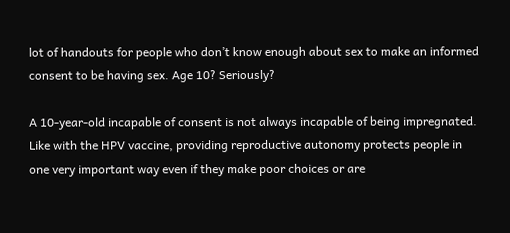lot of handouts for people who don’t know enough about sex to make an informed consent to be having sex. Age 10? Seriously?

A 10-year-old incapable of consent is not always incapable of being impregnated. Like with the HPV vaccine, providing reproductive autonomy protects people in one very important way even if they make poor choices or are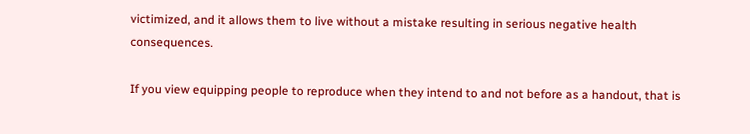victimized, and it allows them to live without a mistake resulting in serious negative health consequences.

If you view equipping people to reproduce when they intend to and not before as a handout, that is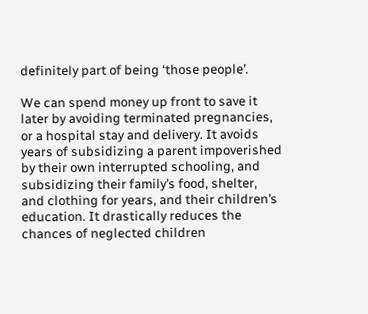definitely part of being ‘those people’.

We can spend money up front to save it later by avoiding terminated pregnancies, or a hospital stay and delivery. It avoids years of subsidizing a parent impoverished by their own interrupted schooling, and subsidizing their family’s food, shelter, and clothing for years, and their children’s education. It drastically reduces the chances of neglected children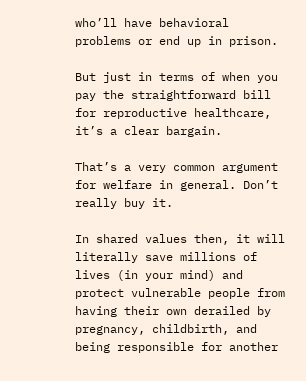who’ll have behavioral problems or end up in prison.

But just in terms of when you pay the straightforward bill for reproductive healthcare, it’s a clear bargain.

That’s a very common argument for welfare in general. Don’t really buy it.

In shared values then, it will literally save millions of lives (in your mind) and protect vulnerable people from having their own derailed by pregnancy, childbirth, and being responsible for another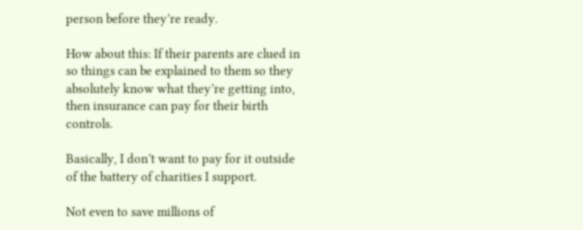person before they’re ready.

How about this: If their parents are clued in so things can be explained to them so they absolutely know what they’re getting into, then insurance can pay for their birth controls.

Basically, I don’t want to pay for it outside of the battery of charities I support.

Not even to save millions of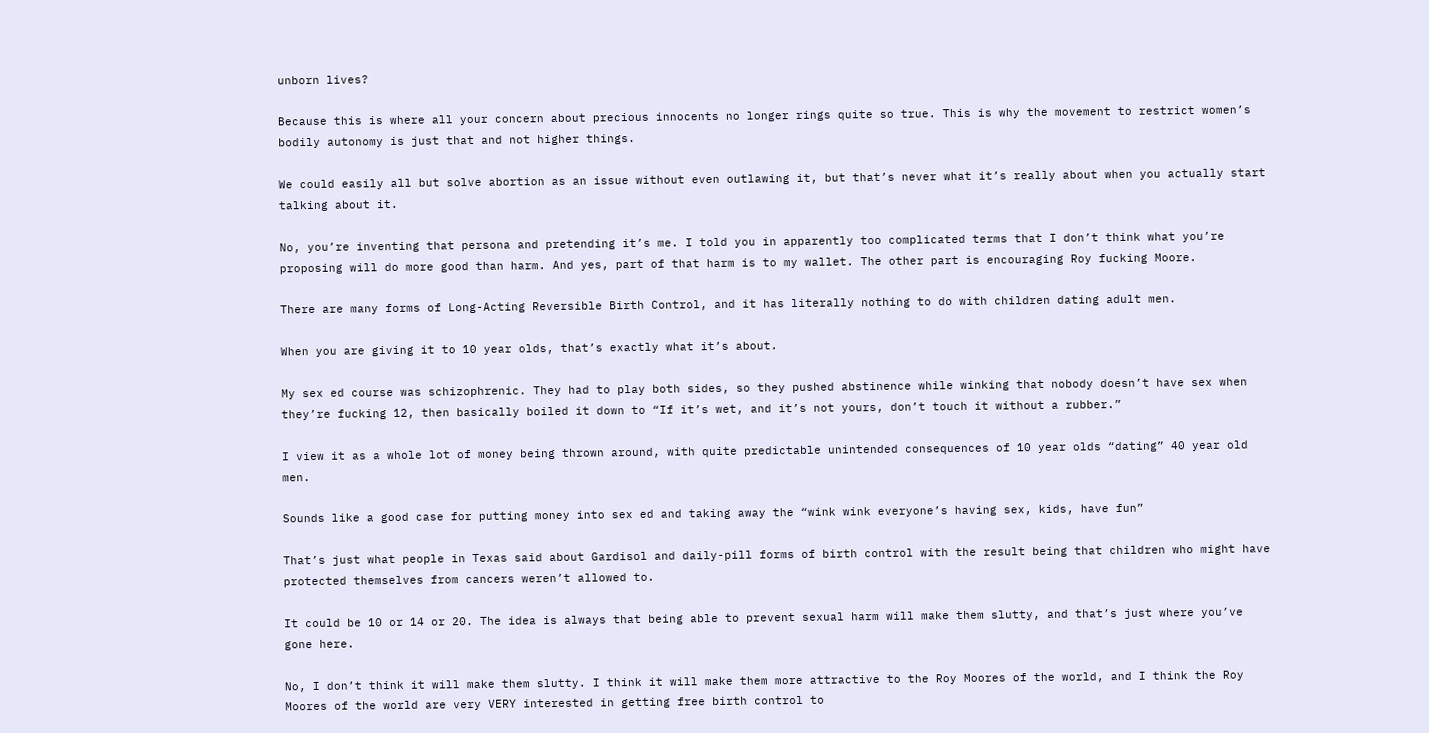unborn lives?

Because this is where all your concern about precious innocents no longer rings quite so true. This is why the movement to restrict women’s bodily autonomy is just that and not higher things.

We could easily all but solve abortion as an issue without even outlawing it, but that’s never what it’s really about when you actually start talking about it.

No, you’re inventing that persona and pretending it’s me. I told you in apparently too complicated terms that I don’t think what you’re proposing will do more good than harm. And yes, part of that harm is to my wallet. The other part is encouraging Roy fucking Moore.

There are many forms of Long-Acting Reversible Birth Control, and it has literally nothing to do with children dating adult men.

When you are giving it to 10 year olds, that’s exactly what it’s about.

My sex ed course was schizophrenic. They had to play both sides, so they pushed abstinence while winking that nobody doesn’t have sex when they’re fucking 12, then basically boiled it down to “If it’s wet, and it’s not yours, don’t touch it without a rubber.”

I view it as a whole lot of money being thrown around, with quite predictable unintended consequences of 10 year olds “dating” 40 year old men.

Sounds like a good case for putting money into sex ed and taking away the “wink wink everyone’s having sex, kids, have fun”

That’s just what people in Texas said about Gardisol and daily-pill forms of birth control with the result being that children who might have protected themselves from cancers weren’t allowed to.

It could be 10 or 14 or 20. The idea is always that being able to prevent sexual harm will make them slutty, and that’s just where you’ve gone here.

No, I don’t think it will make them slutty. I think it will make them more attractive to the Roy Moores of the world, and I think the Roy Moores of the world are very VERY interested in getting free birth control to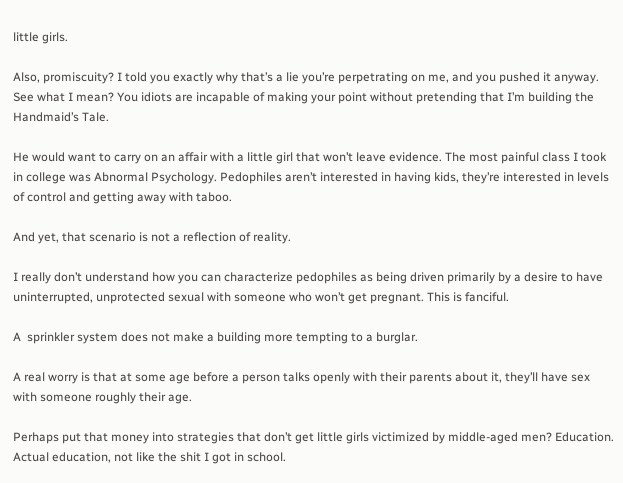little girls.

Also, promiscuity? I told you exactly why that’s a lie you’re perpetrating on me, and you pushed it anyway. See what I mean? You idiots are incapable of making your point without pretending that I’m building the Handmaid’s Tale.

He would want to carry on an affair with a little girl that won’t leave evidence. The most painful class I took in college was Abnormal Psychology. Pedophiles aren’t interested in having kids, they’re interested in levels of control and getting away with taboo.

And yet, that scenario is not a reflection of reality.

I really don’t understand how you can characterize pedophiles as being driven primarily by a desire to have uninterrupted, unprotected sexual with someone who won’t get pregnant. This is fanciful.

A  sprinkler system does not make a building more tempting to a burglar.

A real worry is that at some age before a person talks openly with their parents about it, they’ll have sex with someone roughly their age.

Perhaps put that money into strategies that don’t get little girls victimized by middle-aged men? Education. Actual education, not like the shit I got in school.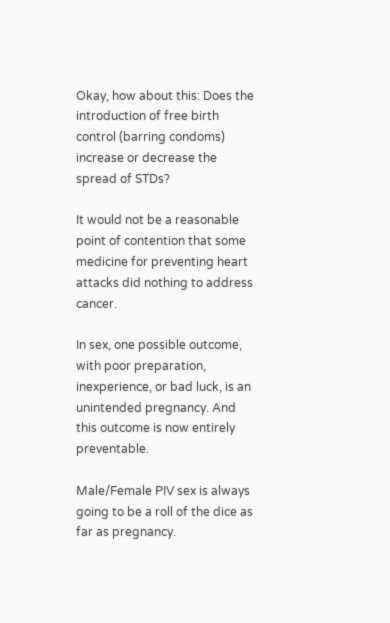Okay, how about this: Does the introduction of free birth control (barring condoms) increase or decrease the spread of STDs?

It would not be a reasonable point of contention that some medicine for preventing heart attacks did nothing to address cancer.

In sex, one possible outcome, with poor preparation, inexperience, or bad luck, is an unintended pregnancy. And this outcome is now entirely preventable.

Male/Female PIV sex is always going to be a roll of the dice as far as pregnancy.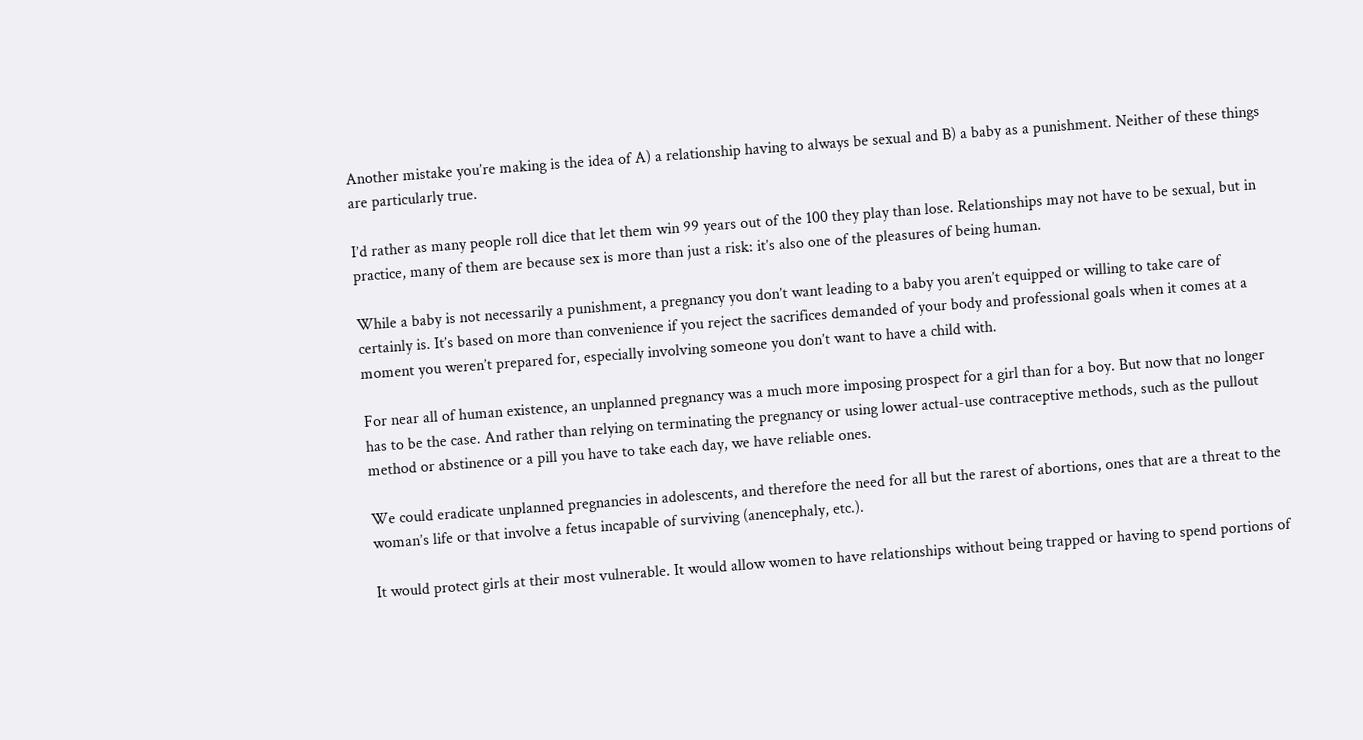Another mistake you’re making is the idea of A) a relationship having to always be sexual and B) a baby as a punishment. Neither of these things are particularly true.

I’d rather as many people roll dice that let them win 99 years out of the 100 they play than lose. Relationships may not have to be sexual, but in practice, many of them are because sex is more than just a risk: it’s also one of the pleasures of being human.

While a baby is not necessarily a punishment, a pregnancy you don’t want leading to a baby you aren’t equipped or willing to take care of certainly is. It’s based on more than convenience if you reject the sacrifices demanded of your body and professional goals when it comes at a moment you weren’t prepared for, especially involving someone you don’t want to have a child with.

For near all of human existence, an unplanned pregnancy was a much more imposing prospect for a girl than for a boy. But now that no longer has to be the case. And rather than relying on terminating the pregnancy or using lower actual-use contraceptive methods, such as the pullout method or abstinence or a pill you have to take each day, we have reliable ones.

We could eradicate unplanned pregnancies in adolescents, and therefore the need for all but the rarest of abortions, ones that are a threat to the woman’s life or that involve a fetus incapable of surviving (anencephaly, etc.).

It would protect girls at their most vulnerable. It would allow women to have relationships without being trapped or having to spend portions of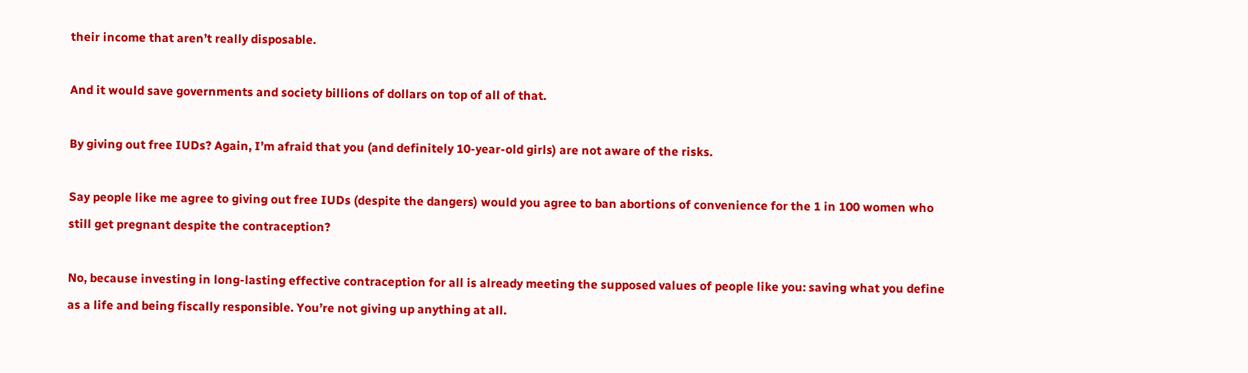their income that aren’t really disposable.

And it would save governments and society billions of dollars on top of all of that.

By giving out free IUDs? Again, I’m afraid that you (and definitely 10-year-old girls) are not aware of the risks.

Say people like me agree to giving out free IUDs (despite the dangers) would you agree to ban abortions of convenience for the 1 in 100 women who still get pregnant despite the contraception?

No, because investing in long-lasting effective contraception for all is already meeting the supposed values of people like you: saving what you define as a life and being fiscally responsible. You’re not giving up anything at all.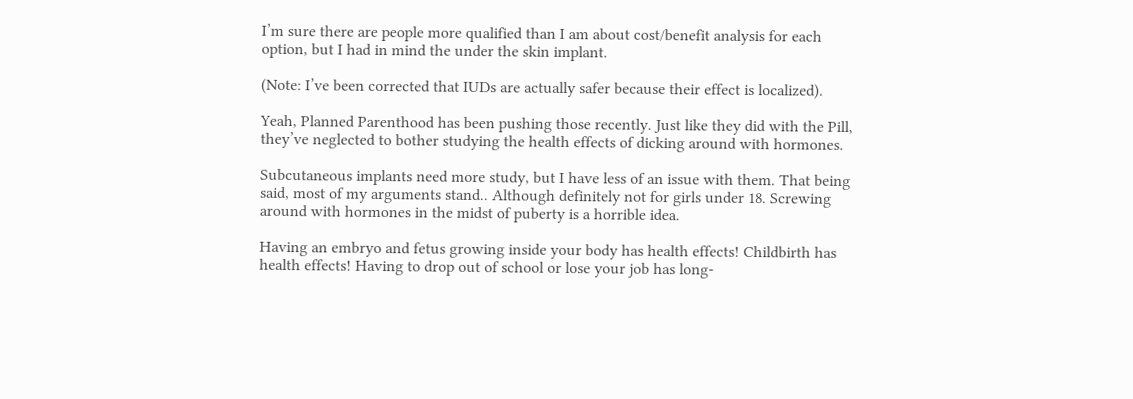I’m sure there are people more qualified than I am about cost/benefit analysis for each option, but I had in mind the under the skin implant.

(Note: I’ve been corrected that IUDs are actually safer because their effect is localized).

Yeah, Planned Parenthood has been pushing those recently. Just like they did with the Pill, they’ve neglected to bother studying the health effects of dicking around with hormones.

Subcutaneous implants need more study, but I have less of an issue with them. That being said, most of my arguments stand.. Although definitely not for girls under 18. Screwing around with hormones in the midst of puberty is a horrible idea.

Having an embryo and fetus growing inside your body has health effects! Childbirth has health effects! Having to drop out of school or lose your job has long-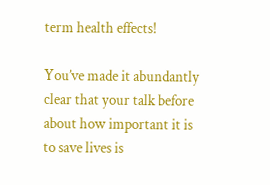term health effects!

You’ve made it abundantly clear that your talk before about how important it is to save lives is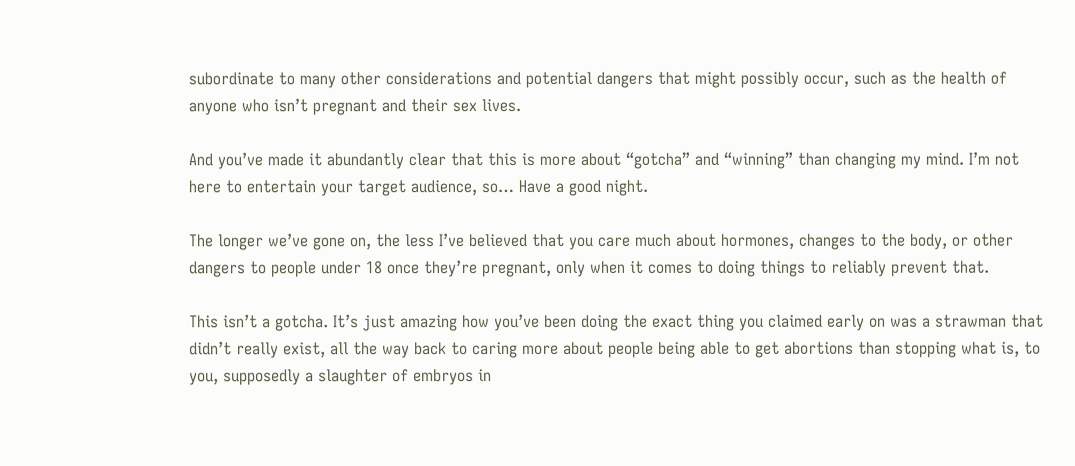subordinate to many other considerations and potential dangers that might possibly occur, such as the health of anyone who isn’t pregnant and their sex lives.

And you’ve made it abundantly clear that this is more about “gotcha” and “winning” than changing my mind. I’m not here to entertain your target audience, so… Have a good night.

The longer we’ve gone on, the less I’ve believed that you care much about hormones, changes to the body, or other dangers to people under 18 once they’re pregnant, only when it comes to doing things to reliably prevent that.

This isn’t a gotcha. It’s just amazing how you’ve been doing the exact thing you claimed early on was a strawman that didn’t really exist, all the way back to caring more about people being able to get abortions than stopping what is, to you, supposedly a slaughter of embryos in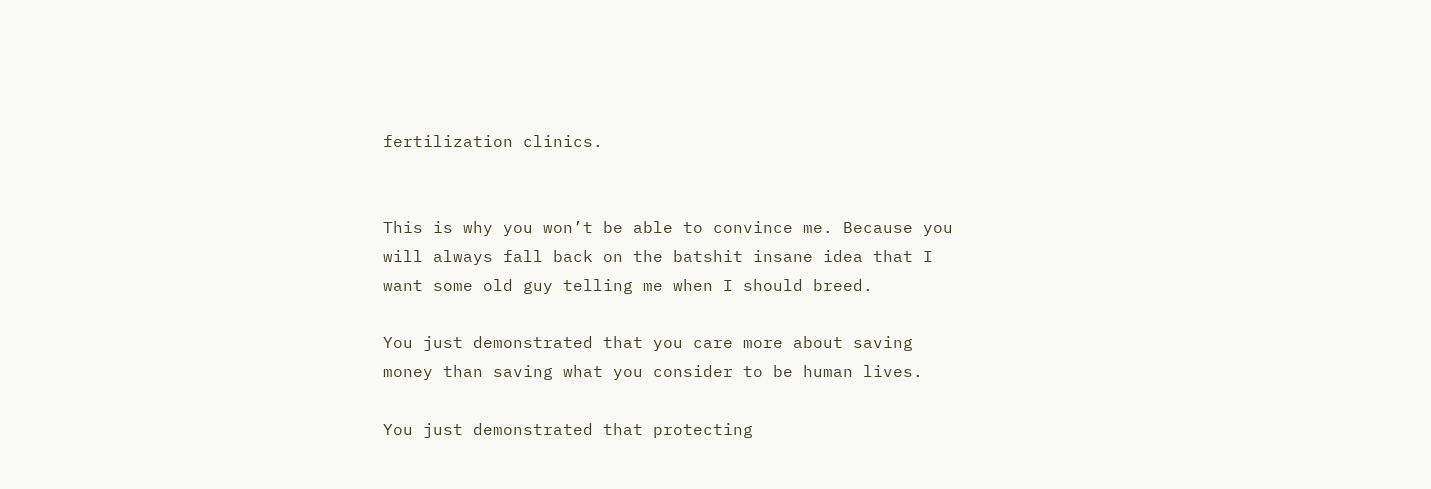fertilization clinics.


This is why you won’t be able to convince me. Because you will always fall back on the batshit insane idea that I want some old guy telling me when I should breed.

You just demonstrated that you care more about saving money than saving what you consider to be human lives.

You just demonstrated that protecting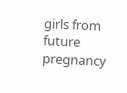girls from future pregnancy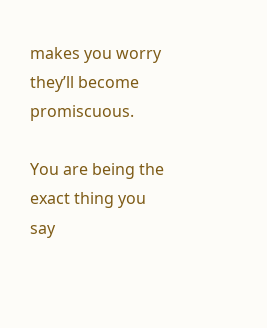makes you worry they’ll become promiscuous.

You are being the exact thing you say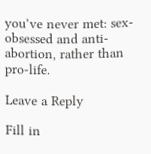you’ve never met: sex-obsessed and anti-abortion, rather than pro-life.

Leave a Reply

Fill in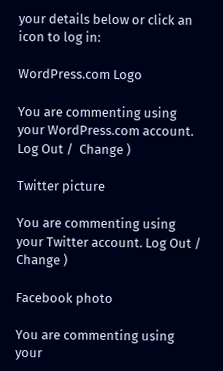your details below or click an icon to log in:

WordPress.com Logo

You are commenting using your WordPress.com account. Log Out /  Change )

Twitter picture

You are commenting using your Twitter account. Log Out /  Change )

Facebook photo

You are commenting using your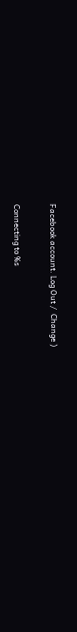Facebook account. Log Out /  Change )

Connecting to %s